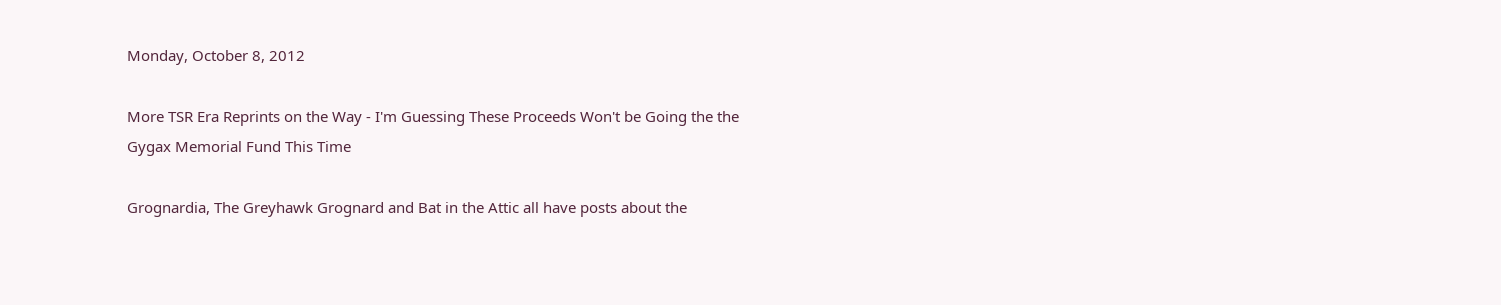Monday, October 8, 2012

More TSR Era Reprints on the Way - I'm Guessing These Proceeds Won't be Going the the Gygax Memorial Fund This Time

Grognardia, The Greyhawk Grognard and Bat in the Attic all have posts about the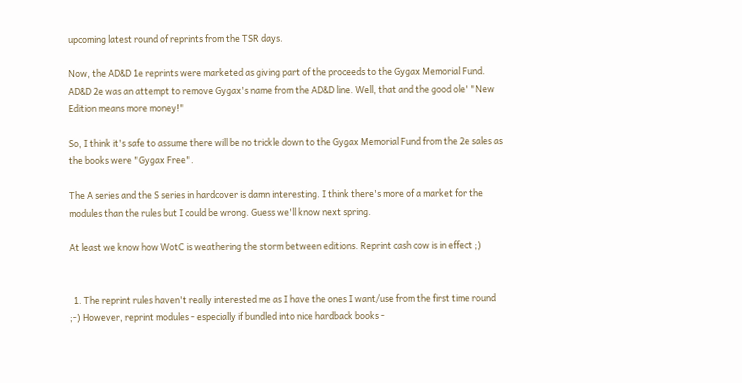upcoming latest round of reprints from the TSR days.

Now, the AD&D 1e reprints were marketed as giving part of the proceeds to the Gygax Memorial Fund. AD&D 2e was an attempt to remove Gygax's name from the AD&D line. Well, that and the good ole' "New Edition means more money!"

So, I think it's safe to assume there will be no trickle down to the Gygax Memorial Fund from the 2e sales as the books were "Gygax Free".

The A series and the S series in hardcover is damn interesting. I think there's more of a market for the modules than the rules but I could be wrong. Guess we'll know next spring.

At least we know how WotC is weathering the storm between editions. Reprint cash cow is in effect ;)


  1. The reprint rules haven't really interested me as I have the ones I want/use from the first time round ;-) However, reprint modules - especially if bundled into nice hardback books -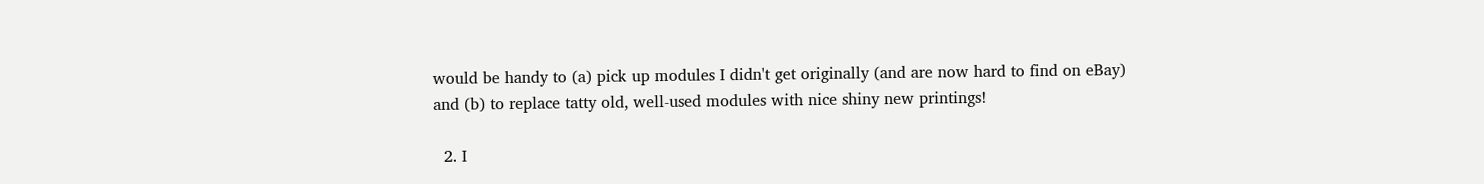would be handy to (a) pick up modules I didn't get originally (and are now hard to find on eBay) and (b) to replace tatty old, well-used modules with nice shiny new printings!

  2. I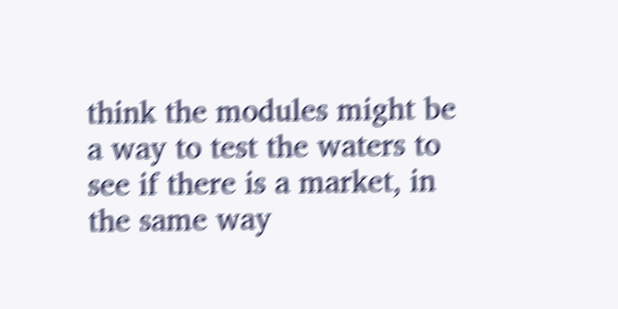think the modules might be a way to test the waters to see if there is a market, in the same way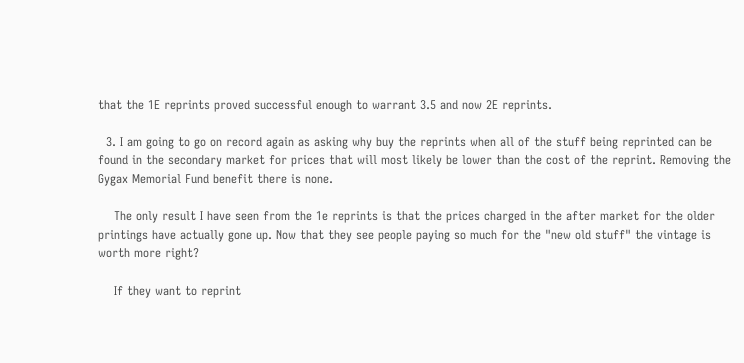that the 1E reprints proved successful enough to warrant 3.5 and now 2E reprints.

  3. I am going to go on record again as asking why buy the reprints when all of the stuff being reprinted can be found in the secondary market for prices that will most likely be lower than the cost of the reprint. Removing the Gygax Memorial Fund benefit there is none.

    The only result I have seen from the 1e reprints is that the prices charged in the after market for the older printings have actually gone up. Now that they see people paying so much for the "new old stuff" the vintage is worth more right?

    If they want to reprint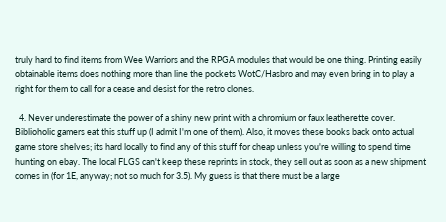truly hard to find items from Wee Warriors and the RPGA modules that would be one thing. Printing easily obtainable items does nothing more than line the pockets WotC/Hasbro and may even bring in to play a right for them to call for a cease and desist for the retro clones.

  4. Never underestimate the power of a shiny new print with a chromium or faux leatherette cover. Biblioholic gamers eat this stuff up (I admit I'm one of them). Also, it moves these books back onto actual game store shelves; its hard locally to find any of this stuff for cheap unless you're willing to spend time hunting on ebay. The local FLGS can't keep these reprints in stock, they sell out as soon as a new shipment comes in (for 1E, anyway; not so much for 3.5). My guess is that there must be a large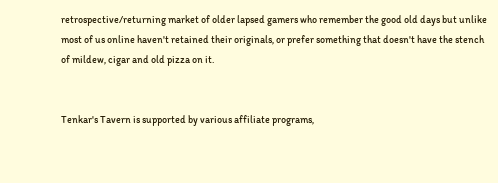retrospective/returning market of older lapsed gamers who remember the good old days but unlike most of us online haven't retained their originals, or prefer something that doesn't have the stench of mildew, cigar and old pizza on it.


Tenkar's Tavern is supported by various affiliate programs,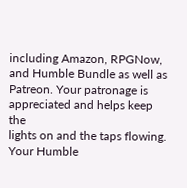including Amazon, RPGNow,
and Humble Bundle as well as Patreon. Your patronage is appreciated and helps keep the
lights on and the taps flowing. Your Humble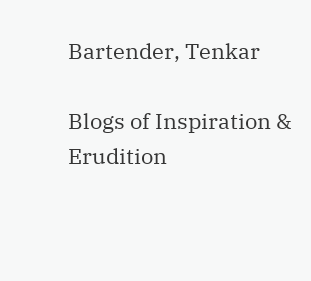Bartender, Tenkar

Blogs of Inspiration & Erudition